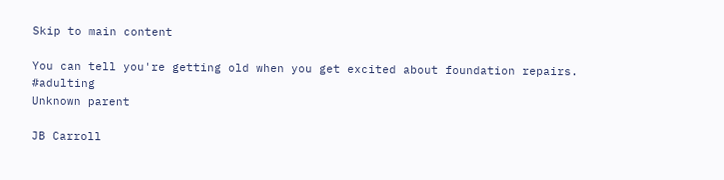Skip to main content

You can tell you're getting old when you get excited about foundation repairs. #adulting
Unknown parent

JB Carroll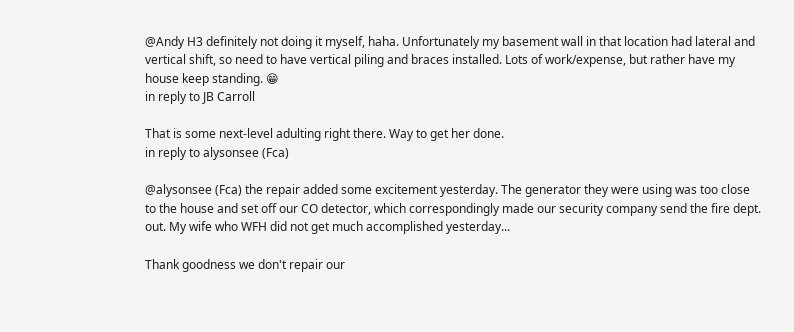@Andy H3 definitely not doing it myself, haha. Unfortunately my basement wall in that location had lateral and vertical shift, so need to have vertical piling and braces installed. Lots of work/expense, but rather have my house keep standing. 😁
in reply to JB Carroll

That is some next-level adulting right there. Way to get her done.
in reply to alysonsee (Fca)

@alysonsee (Fca) the repair added some excitement yesterday. The generator they were using was too close to the house and set off our CO detector, which correspondingly made our security company send the fire dept. out. My wife who WFH did not get much accomplished yesterday...

Thank goodness we don't repair our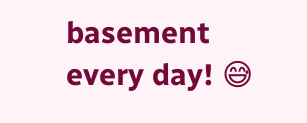basement every day! 😅